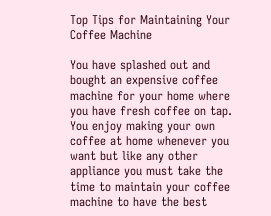Top Tips for Maintaining Your Coffee Machine

You have splashed out and bought an expensive coffee machine for your home where you have fresh coffee on tap. You enjoy making your own coffee at home whenever you want but like any other appliance you must take the time to maintain your coffee machine to have the best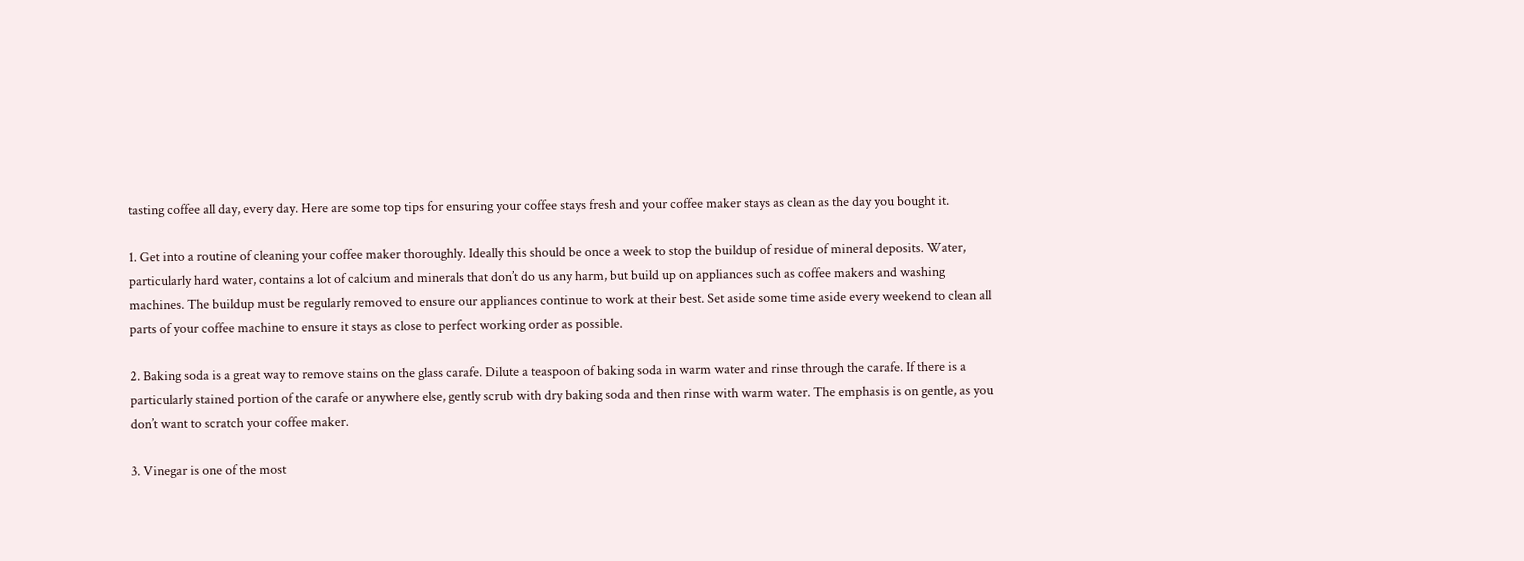tasting coffee all day, every day. Here are some top tips for ensuring your coffee stays fresh and your coffee maker stays as clean as the day you bought it.

1. Get into a routine of cleaning your coffee maker thoroughly. Ideally this should be once a week to stop the buildup of residue of mineral deposits. Water, particularly hard water, contains a lot of calcium and minerals that don’t do us any harm, but build up on appliances such as coffee makers and washing machines. The buildup must be regularly removed to ensure our appliances continue to work at their best. Set aside some time aside every weekend to clean all parts of your coffee machine to ensure it stays as close to perfect working order as possible.

2. Baking soda is a great way to remove stains on the glass carafe. Dilute a teaspoon of baking soda in warm water and rinse through the carafe. If there is a particularly stained portion of the carafe or anywhere else, gently scrub with dry baking soda and then rinse with warm water. The emphasis is on gentle, as you don’t want to scratch your coffee maker.

3. Vinegar is one of the most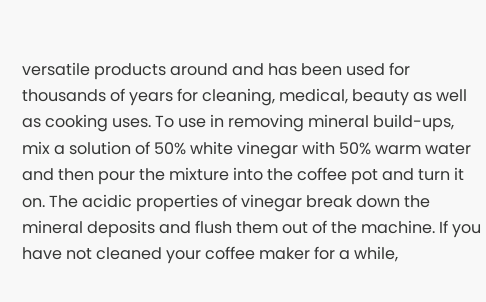versatile products around and has been used for thousands of years for cleaning, medical, beauty as well as cooking uses. To use in removing mineral build-ups, mix a solution of 50% white vinegar with 50% warm water and then pour the mixture into the coffee pot and turn it on. The acidic properties of vinegar break down the mineral deposits and flush them out of the machine. If you have not cleaned your coffee maker for a while,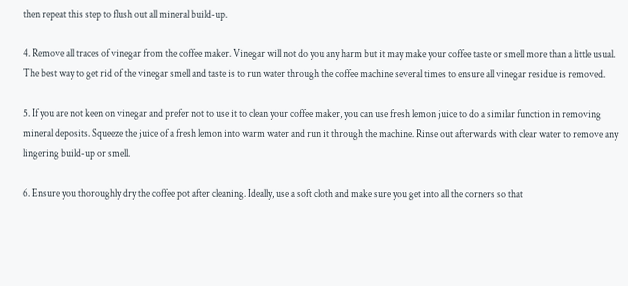then repeat this step to flush out all mineral build-up.

4. Remove all traces of vinegar from the coffee maker. Vinegar will not do you any harm but it may make your coffee taste or smell more than a little usual. The best way to get rid of the vinegar smell and taste is to run water through the coffee machine several times to ensure all vinegar residue is removed.

5. If you are not keen on vinegar and prefer not to use it to clean your coffee maker, you can use fresh lemon juice to do a similar function in removing mineral deposits. Squeeze the juice of a fresh lemon into warm water and run it through the machine. Rinse out afterwards with clear water to remove any lingering build-up or smell.

6. Ensure you thoroughly dry the coffee pot after cleaning. Ideally, use a soft cloth and make sure you get into all the corners so that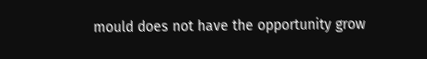mould does not have the opportunity grow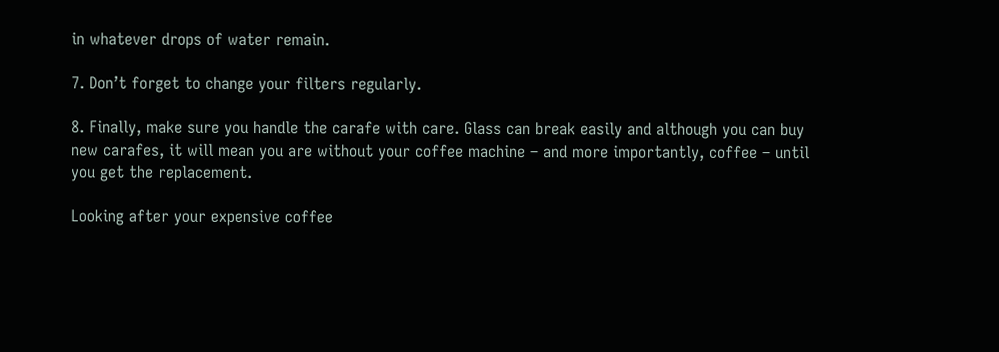in whatever drops of water remain.

7. Don’t forget to change your filters regularly.

8. Finally, make sure you handle the carafe with care. Glass can break easily and although you can buy new carafes, it will mean you are without your coffee machine – and more importantly, coffee – until you get the replacement.

Looking after your expensive coffee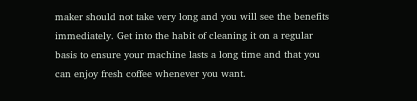maker should not take very long and you will see the benefits immediately. Get into the habit of cleaning it on a regular basis to ensure your machine lasts a long time and that you can enjoy fresh coffee whenever you want.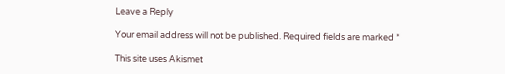Leave a Reply

Your email address will not be published. Required fields are marked *

This site uses Akismet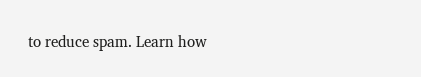to reduce spam. Learn how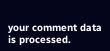your comment data is processed.